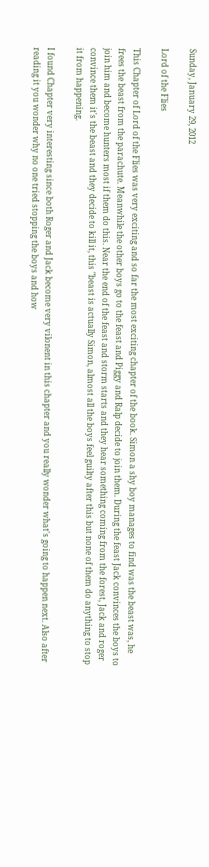Sunday, January 29, 2012

Lord of the Flies

This Chapter of Lord of the Flies was very exciting and so far the most exciting chapter of the book. Simon a shy boy manages to find was the beast was, he frees the beast from the parachute. Meanwhile the other boys go to the feast and Piggy and Ralp decide to join them. During the feast Jack convinces the boys to join him and become hunters most if them do this. Near the end of the feast and storm starts and they hear something coming from the forest, Jack and roger convince them it's the beast and they decide to kill it, this "beast is actually Simon, almost all the boys feel guilty after this but none of them do anything to stop it from happening.

I found Chapter very interesting since both Roger and Jack become very vilonent in this chapter and you really wonder what's going to happen next. Also after reading it you wonder why no one tried stopping the boys and how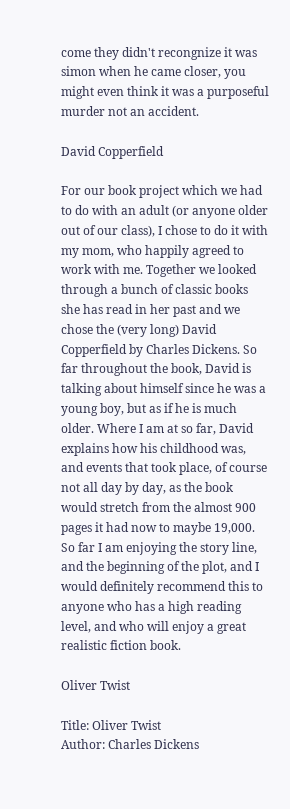come they didn't recongnize it was simon when he came closer, you might even think it was a purposeful murder not an accident.

David Copperfield

For our book project which we had to do with an adult (or anyone older out of our class), I chose to do it with my mom, who happily agreed to work with me. Together we looked through a bunch of classic books she has read in her past and we chose the (very long) David Copperfield by Charles Dickens. So far throughout the book, David is talking about himself since he was a young boy, but as if he is much older. Where I am at so far, David explains how his childhood was, and events that took place, of course not all day by day, as the book would stretch from the almost 900 pages it had now to maybe 19,000. So far I am enjoying the story line, and the beginning of the plot, and I would definitely recommend this to anyone who has a high reading level, and who will enjoy a great realistic fiction book.

Oliver Twist

Title: Oliver Twist
Author: Charles Dickens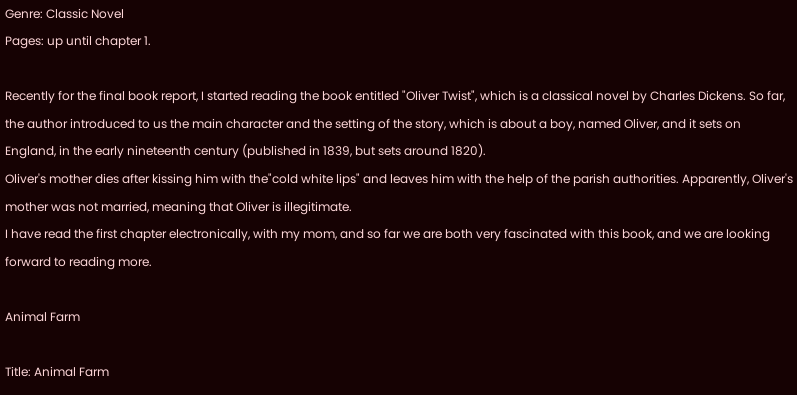Genre: Classic Novel
Pages: up until chapter 1.

Recently for the final book report, I started reading the book entitled "Oliver Twist", which is a classical novel by Charles Dickens. So far, the author introduced to us the main character and the setting of the story, which is about a boy, named Oliver, and it sets on England, in the early nineteenth century (published in 1839, but sets around 1820).
Oliver's mother dies after kissing him with the"cold white lips" and leaves him with the help of the parish authorities. Apparently, Oliver's mother was not married, meaning that Oliver is illegitimate.
I have read the first chapter electronically, with my mom, and so far we are both very fascinated with this book, and we are looking forward to reading more.

Animal Farm

Title: Animal Farm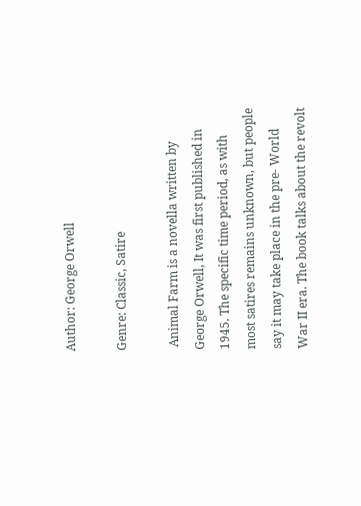Author: George Orwell

Genre: Classic, Satire

 Animal Farm is a novella written by George Orwell, It was first published in 1945. The specific time period, as with most satires remains unknown, but people say it may take place in the pre- World War II era. The book talks about the revolt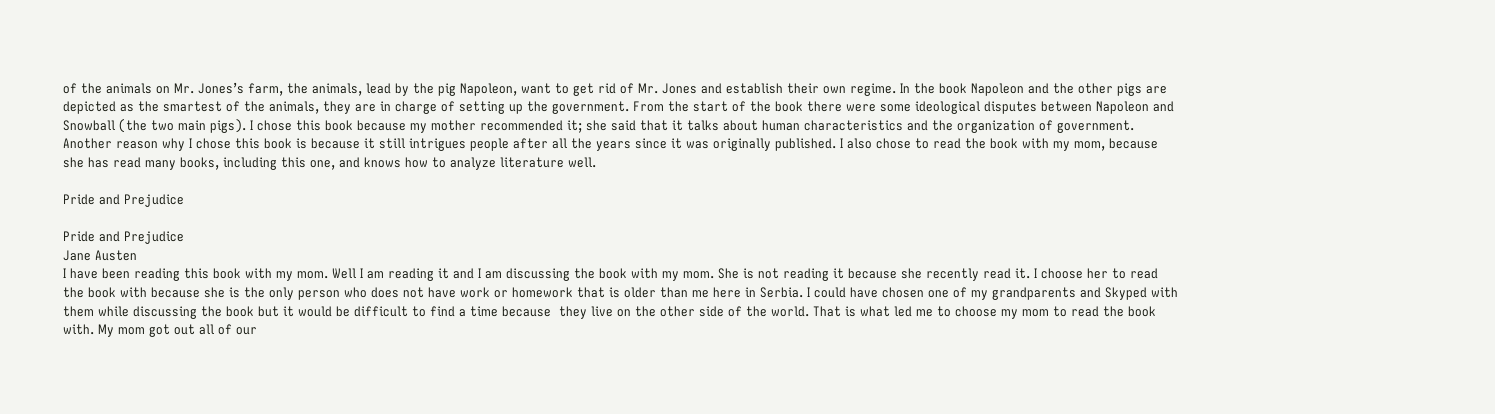of the animals on Mr. Jones’s farm, the animals, lead by the pig Napoleon, want to get rid of Mr. Jones and establish their own regime. In the book Napoleon and the other pigs are depicted as the smartest of the animals, they are in charge of setting up the government. From the start of the book there were some ideological disputes between Napoleon and Snowball (the two main pigs). I chose this book because my mother recommended it; she said that it talks about human characteristics and the organization of government. Another reason why I chose this book is because it still intrigues people after all the years since it was originally published. I also chose to read the book with my mom, because she has read many books, including this one, and knows how to analyze literature well.

Pride and Prejudice

Pride and Prejudice
Jane Austen
I have been reading this book with my mom. Well I am reading it and I am discussing the book with my mom. She is not reading it because she recently read it. I choose her to read the book with because she is the only person who does not have work or homework that is older than me here in Serbia. I could have chosen one of my grandparents and Skyped with them while discussing the book but it would be difficult to find a time because  they live on the other side of the world. That is what led me to choose my mom to read the book with. My mom got out all of our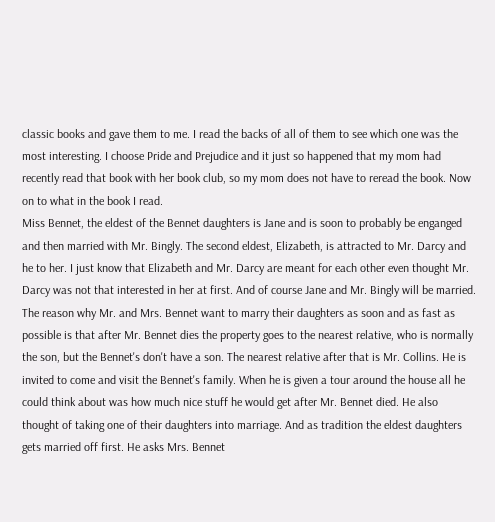classic books and gave them to me. I read the backs of all of them to see which one was the most interesting. I choose Pride and Prejudice and it just so happened that my mom had recently read that book with her book club, so my mom does not have to reread the book. Now on to what in the book I read.
Miss Bennet, the eldest of the Bennet daughters is Jane and is soon to probably be enganged and then married with Mr. Bingly. The second eldest, Elizabeth, is attracted to Mr. Darcy and he to her. I just know that Elizabeth and Mr. Darcy are meant for each other even thought Mr. Darcy was not that interested in her at first. And of course Jane and Mr. Bingly will be married. The reason why Mr. and Mrs. Bennet want to marry their daughters as soon and as fast as possible is that after Mr. Bennet dies the property goes to the nearest relative, who is normally the son, but the Bennet's don't have a son. The nearest relative after that is Mr. Collins. He is invited to come and visit the Bennet's family. When he is given a tour around the house all he could think about was how much nice stuff he would get after Mr. Bennet died. He also thought of taking one of their daughters into marriage. And as tradition the eldest daughters gets married off first. He asks Mrs. Bennet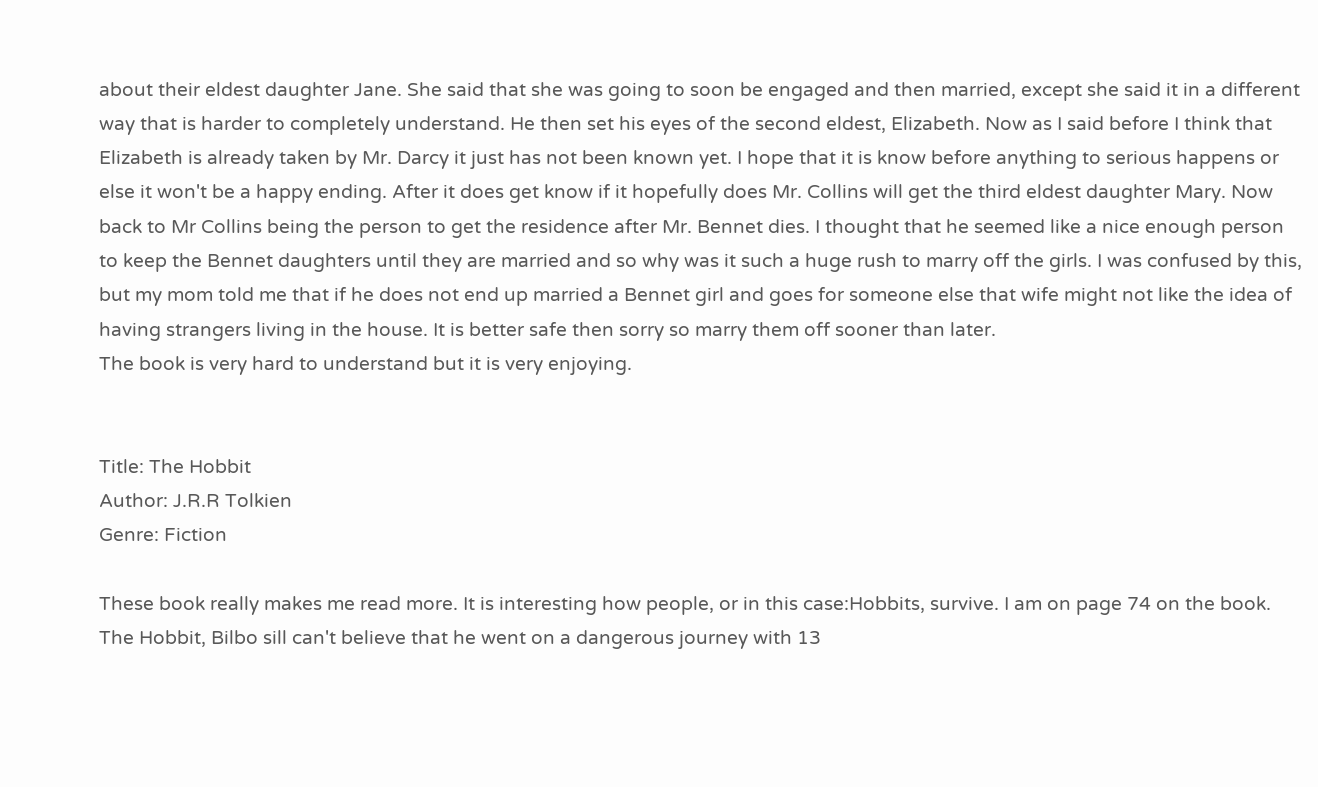about their eldest daughter Jane. She said that she was going to soon be engaged and then married, except she said it in a different way that is harder to completely understand. He then set his eyes of the second eldest, Elizabeth. Now as I said before I think that Elizabeth is already taken by Mr. Darcy it just has not been known yet. I hope that it is know before anything to serious happens or else it won't be a happy ending. After it does get know if it hopefully does Mr. Collins will get the third eldest daughter Mary. Now back to Mr Collins being the person to get the residence after Mr. Bennet dies. I thought that he seemed like a nice enough person to keep the Bennet daughters until they are married and so why was it such a huge rush to marry off the girls. I was confused by this, but my mom told me that if he does not end up married a Bennet girl and goes for someone else that wife might not like the idea of having strangers living in the house. It is better safe then sorry so marry them off sooner than later.
The book is very hard to understand but it is very enjoying.


Title: The Hobbit
Author: J.R.R Tolkien
Genre: Fiction

These book really makes me read more. It is interesting how people, or in this case:Hobbits, survive. I am on page 74 on the book.
The Hobbit, Bilbo sill can't believe that he went on a dangerous journey with 13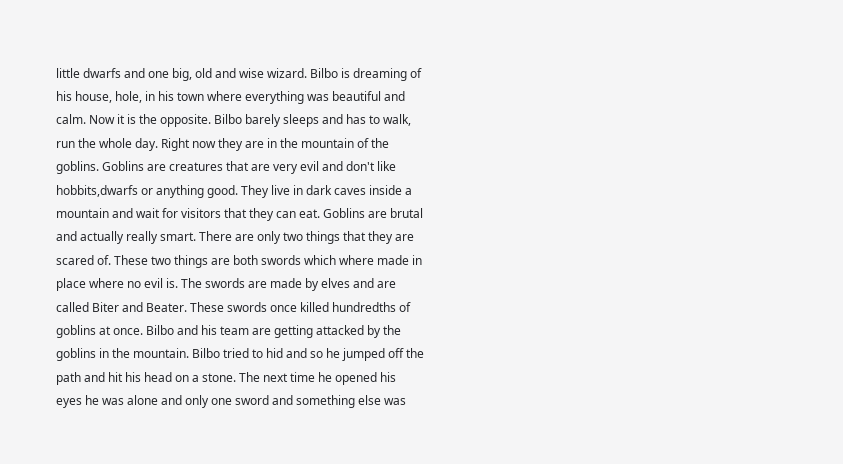little dwarfs and one big, old and wise wizard. Bilbo is dreaming of his house, hole, in his town where everything was beautiful and calm. Now it is the opposite. Bilbo barely sleeps and has to walk, run the whole day. Right now they are in the mountain of the goblins. Goblins are creatures that are very evil and don't like hobbits,dwarfs or anything good. They live in dark caves inside a mountain and wait for visitors that they can eat. Goblins are brutal and actually really smart. There are only two things that they are scared of. These two things are both swords which where made in place where no evil is. The swords are made by elves and are called Biter and Beater. These swords once killed hundredths of goblins at once. Bilbo and his team are getting attacked by the goblins in the mountain. Bilbo tried to hid and so he jumped off the path and hit his head on a stone. The next time he opened his eyes he was alone and only one sword and something else was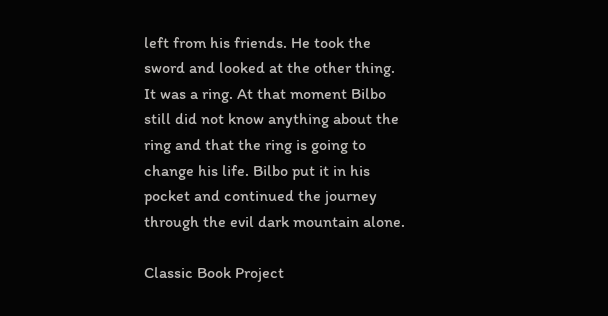left from his friends. He took the sword and looked at the other thing. It was a ring. At that moment Bilbo still did not know anything about the ring and that the ring is going to change his life. Bilbo put it in his pocket and continued the journey through the evil dark mountain alone.

Classic Book Project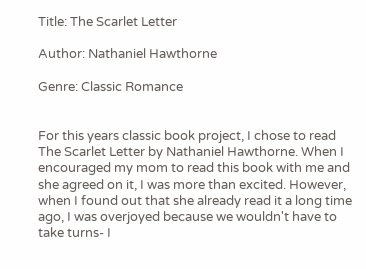Title: The Scarlet Letter

Author: Nathaniel Hawthorne

Genre: Classic Romance


For this years classic book project, I chose to read The Scarlet Letter by Nathaniel Hawthorne. When I encouraged my mom to read this book with me and she agreed on it, I was more than excited. However, when I found out that she already read it a long time ago, I was overjoyed because we wouldn't have to take turns- I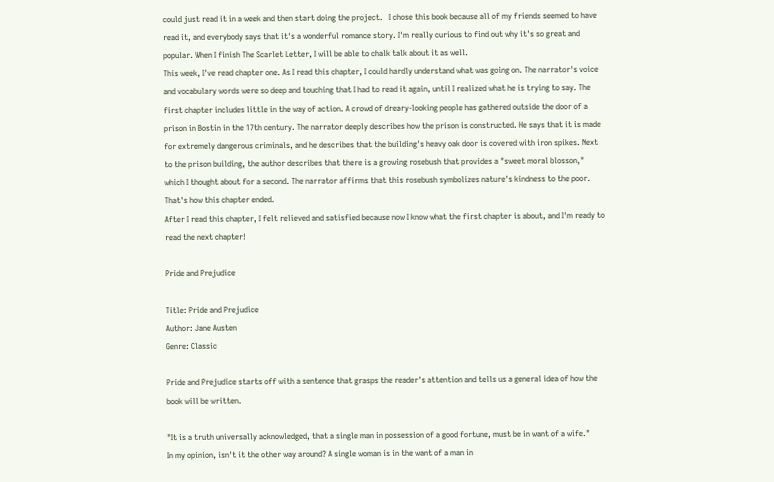could just read it in a week and then start doing the project.   I chose this book because all of my friends seemed to have read it, and everybody says that it's a wonderful romance story. I'm really curious to find out why it's so great and popular. When I finish The Scarlet Letter, I will be able to chalk talk about it as well.
This week, I've read chapter one. As I read this chapter, I could hardly understand what was going on. The narrator's voice and vocabulary words were so deep and touching that I had to read it again, until I realized what he is trying to say. The first chapter includes little in the way of action. A crowd of dreary-looking people has gathered outside the door of a prison in Bostin in the 17th century. The narrator deeply describes how the prison is constructed. He says that it is made for extremely dangerous criminals, and he describes that the building's heavy oak door is covered with iron spikes. Next to the prison building, the author describes that there is a growing rosebush that provides a "sweet moral blosson," which I thought about for a second. The narrator affirms that this rosebush symbolizes nature's kindness to the poor. That's how this chapter ended.
After I read this chapter, I felt relieved and satisfied because now I know what the first chapter is about, and I'm ready to read the next chapter!

Pride and Prejudice

Title: Pride and Prejudice
Author: Jane Austen
Genre: Classic

Pride and Prejudice starts off with a sentence that grasps the reader's attention and tells us a general idea of how the book will be written.

"It is a truth universally acknowledged, that a single man in possession of a good fortune, must be in want of a wife."
In my opinion, isn't it the other way around? A single woman is in the want of a man in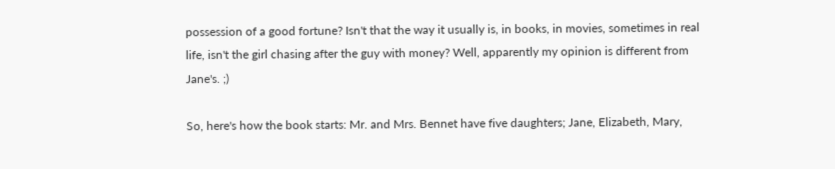possession of a good fortune? Isn't that the way it usually is, in books, in movies, sometimes in real life, isn't the girl chasing after the guy with money? Well, apparently my opinion is different from Jane's. ;)

So, here's how the book starts: Mr. and Mrs. Bennet have five daughters; Jane, Elizabeth, Mary,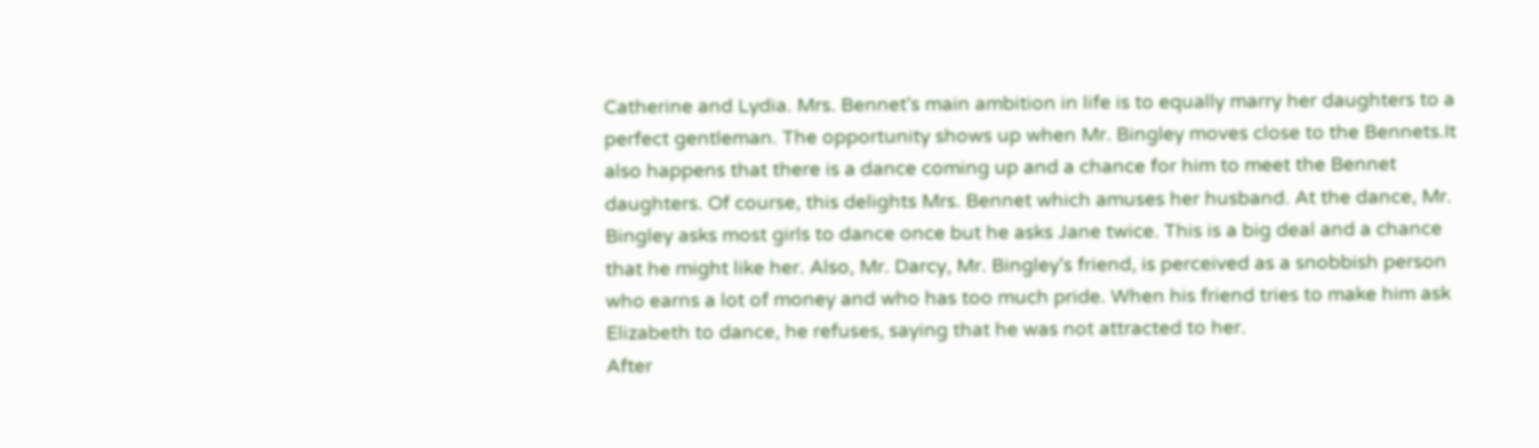Catherine and Lydia. Mrs. Bennet's main ambition in life is to equally marry her daughters to a perfect gentleman. The opportunity shows up when Mr. Bingley moves close to the Bennets.It also happens that there is a dance coming up and a chance for him to meet the Bennet daughters. Of course, this delights Mrs. Bennet which amuses her husband. At the dance, Mr. Bingley asks most girls to dance once but he asks Jane twice. This is a big deal and a chance that he might like her. Also, Mr. Darcy, Mr. Bingley's friend, is perceived as a snobbish person who earns a lot of money and who has too much pride. When his friend tries to make him ask Elizabeth to dance, he refuses, saying that he was not attracted to her.
After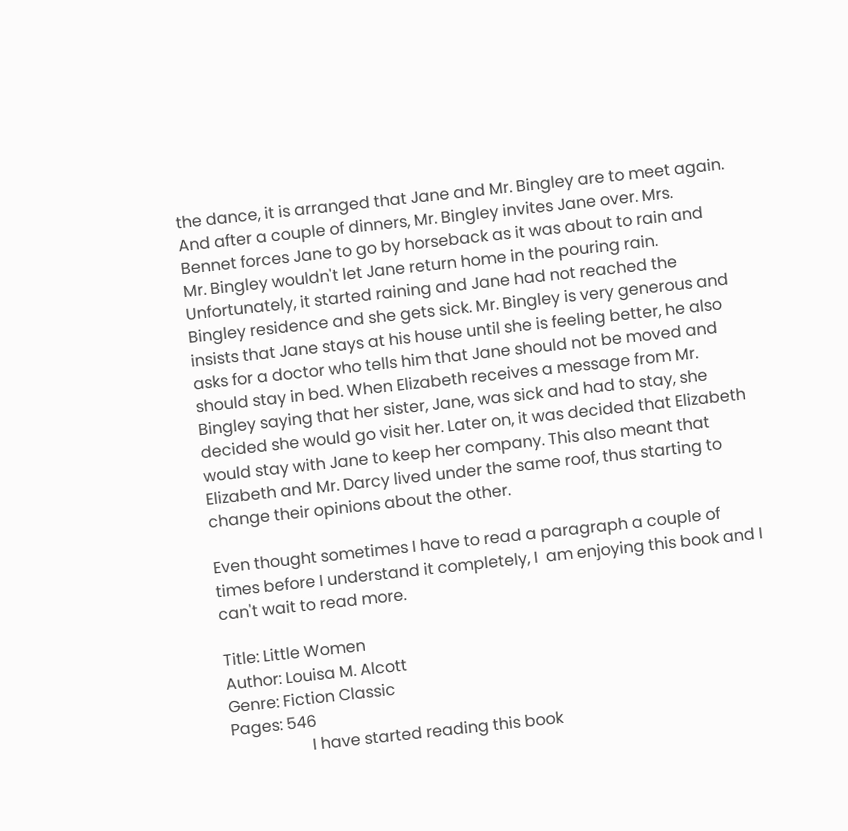the dance, it is arranged that Jane and Mr. Bingley are to meet again. And after a couple of dinners, Mr. Bingley invites Jane over. Mrs. Bennet forces Jane to go by horseback as it was about to rain and Mr. Bingley wouldn't let Jane return home in the pouring rain. Unfortunately, it started raining and Jane had not reached the Bingley residence and she gets sick. Mr. Bingley is very generous and insists that Jane stays at his house until she is feeling better, he also asks for a doctor who tells him that Jane should not be moved and should stay in bed. When Elizabeth receives a message from Mr. Bingley saying that her sister, Jane, was sick and had to stay, she decided she would go visit her. Later on, it was decided that Elizabeth would stay with Jane to keep her company. This also meant that Elizabeth and Mr. Darcy lived under the same roof, thus starting to change their opinions about the other.

Even thought sometimes I have to read a paragraph a couple of times before I understand it completely, I  am enjoying this book and I can't wait to read more.

Title: Little Women
Author: Louisa M. Alcott
Genre: Fiction Classic
Pages: 546
                    I have started reading this book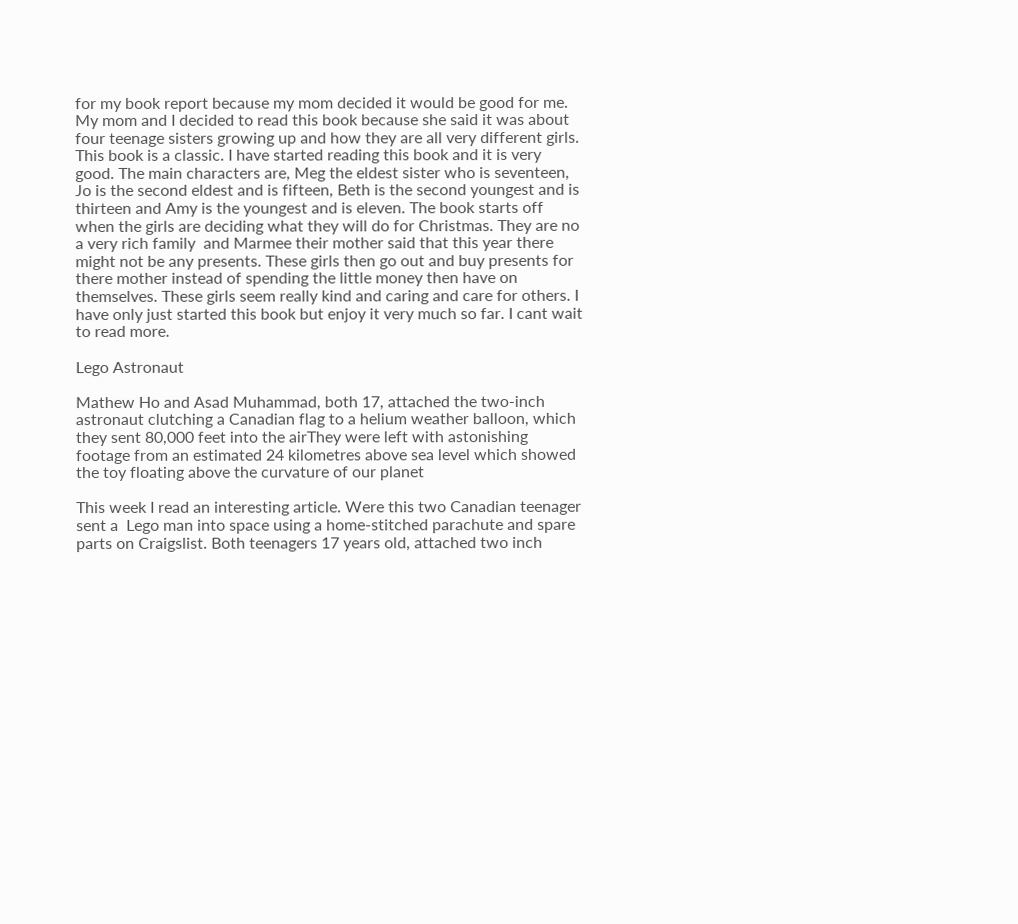for my book report because my mom decided it would be good for me.  My mom and I decided to read this book because she said it was about four teenage sisters growing up and how they are all very different girls. This book is a classic. I have started reading this book and it is very good. The main characters are, Meg the eldest sister who is seventeen, Jo is the second eldest and is fifteen, Beth is the second youngest and is thirteen and Amy is the youngest and is eleven. The book starts off when the girls are deciding what they will do for Christmas. They are no a very rich family  and Marmee their mother said that this year there might not be any presents. These girls then go out and buy presents for there mother instead of spending the little money then have on themselves. These girls seem really kind and caring and care for others. I have only just started this book but enjoy it very much so far. I cant wait to read more.

Lego Astronaut

Mathew Ho and Asad Muhammad, both 17, attached the two-inch astronaut clutching a Canadian flag to a helium weather balloon, which they sent 80,000 feet into the airThey were left with astonishing footage from an estimated 24 kilometres above sea level which showed the toy floating above the curvature of our planet

This week I read an interesting article. Were this two Canadian teenager sent a  Lego man into space using a home-stitched parachute and spare parts on Craigslist. Both teenagers 17 years old, attached two inch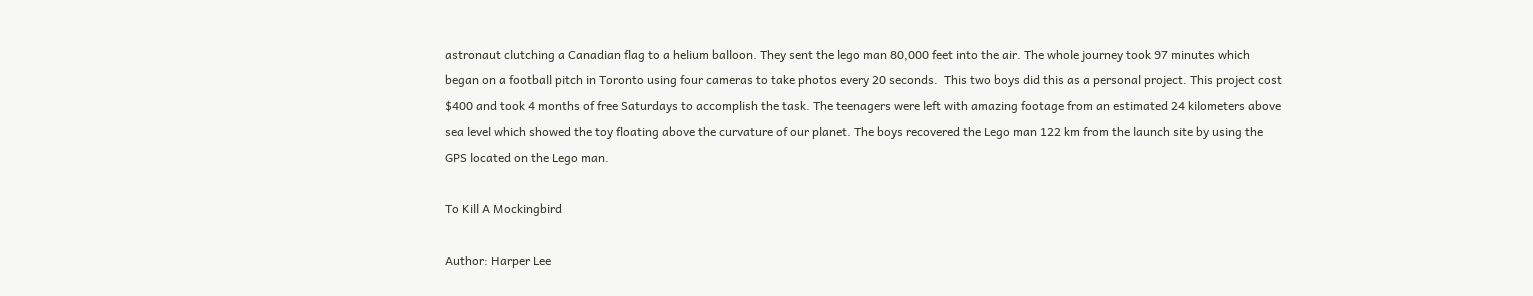astronaut clutching a Canadian flag to a helium balloon. They sent the lego man 80,000 feet into the air. The whole journey took 97 minutes which began on a football pitch in Toronto using four cameras to take photos every 20 seconds.  This two boys did this as a personal project. This project cost $400 and took 4 months of free Saturdays to accomplish the task. The teenagers were left with amazing footage from an estimated 24 kilometers above sea level which showed the toy floating above the curvature of our planet. The boys recovered the Lego man 122 km from the launch site by using the GPS located on the Lego man.

To Kill A Mockingbird

Author: Harper Lee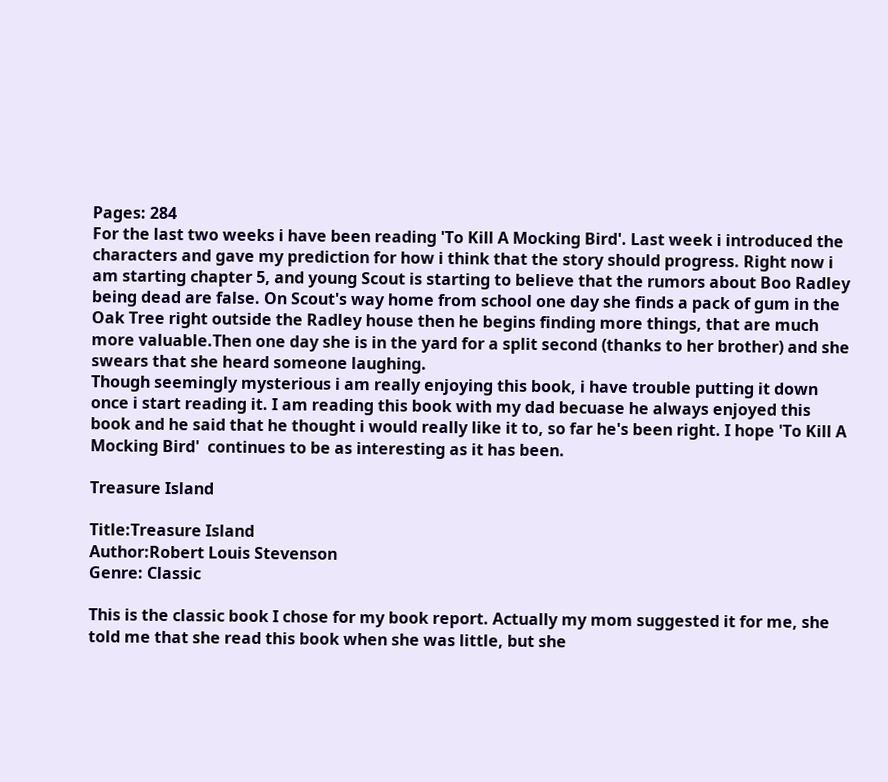Pages: 284
For the last two weeks i have been reading 'To Kill A Mocking Bird'. Last week i introduced the characters and gave my prediction for how i think that the story should progress. Right now i am starting chapter 5, and young Scout is starting to believe that the rumors about Boo Radley being dead are false. On Scout's way home from school one day she finds a pack of gum in the Oak Tree right outside the Radley house then he begins finding more things, that are much more valuable.Then one day she is in the yard for a split second (thanks to her brother) and she swears that she heard someone laughing.
Though seemingly mysterious i am really enjoying this book, i have trouble putting it down once i start reading it. I am reading this book with my dad becuase he always enjoyed this book and he said that he thought i would really like it to, so far he's been right. I hope 'To Kill A Mocking Bird'  continues to be as interesting as it has been.

Treasure Island

Title:Treasure Island
Author:Robert Louis Stevenson
Genre: Classic

This is the classic book I chose for my book report. Actually my mom suggested it for me, she told me that she read this book when she was little, but she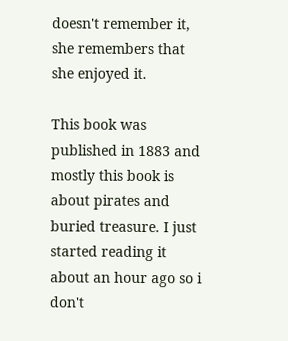doesn't remember it, she remembers that she enjoyed it.

This book was published in 1883 and mostly this book is about pirates and buried treasure. I just started reading it about an hour ago so i don't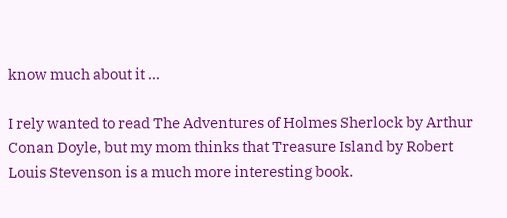know much about it ...

I rely wanted to read The Adventures of Holmes Sherlock by Arthur Conan Doyle, but my mom thinks that Treasure Island by Robert Louis Stevenson is a much more interesting book.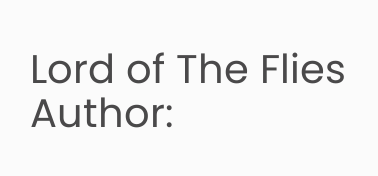Lord of The Flies
Author: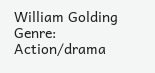William Golding
Genre: Action/drama